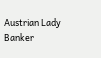Austrian Lady Banker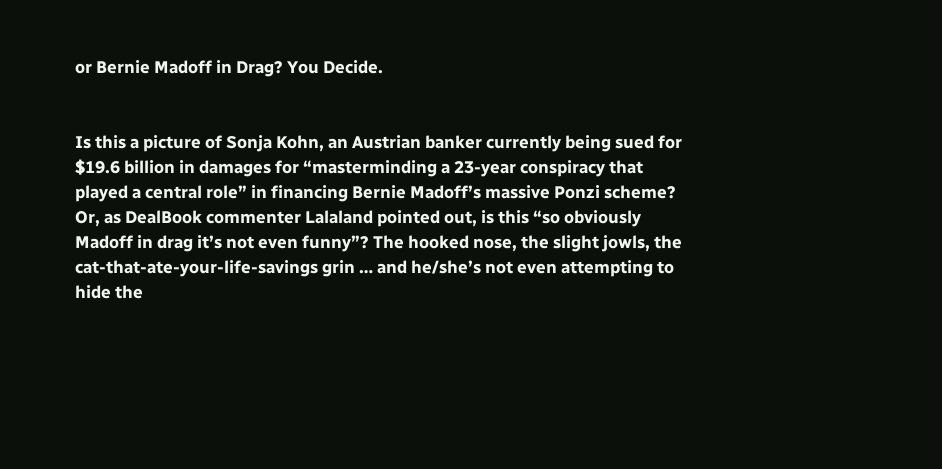or Bernie Madoff in Drag? You Decide.


Is this a picture of Sonja Kohn, an Austrian banker currently being sued for $19.6 billion in damages for “masterminding a 23-year conspiracy that played a central role” in financing Bernie Madoff’s massive Ponzi scheme? Or, as DealBook commenter Lalaland pointed out, is this “so obviously Madoff in drag it’s not even funny”? The hooked nose, the slight jowls, the cat-that-ate-your-life-savings grin … and he/she’s not even attempting to hide the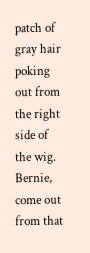patch of gray hair poking out from the right side of the wig. Bernie, come out from that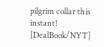pilgrim collar this instant! [DealBook/NYT]